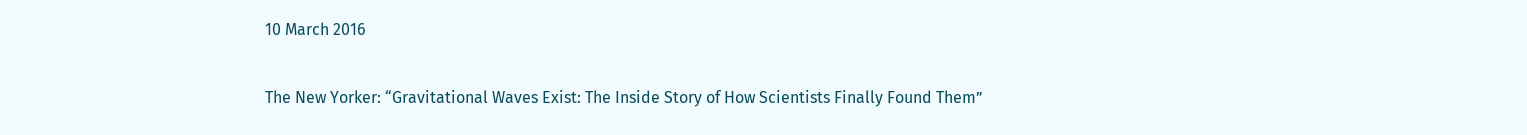10 March 2016

The New Yorker: “Gravitational Waves Exist: The Inside Story of How Scientists Finally Found Them”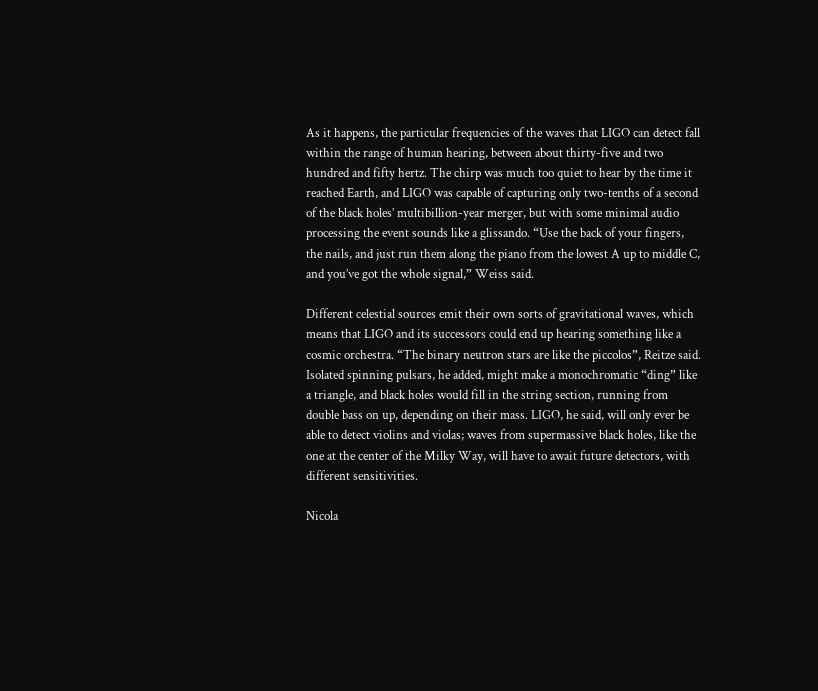As it happens, the particular frequencies of the waves that LIGO can detect fall within the range of human hearing, between about thirty-five and two hundred and fifty hertz. The chirp was much too quiet to hear by the time it reached Earth, and LIGO was capable of capturing only two-tenths of a second of the black holes’ multibillion-year merger, but with some minimal audio processing the event sounds like a glissando. “Use the back of your fingers, the nails, and just run them along the piano from the lowest A up to middle C, and you’ve got the whole signal,” Weiss said.

Different celestial sources emit their own sorts of gravitational waves, which means that LIGO and its successors could end up hearing something like a cosmic orchestra. “The binary neutron stars are like the piccolos”, Reitze said. Isolated spinning pulsars, he added, might make a monochromatic “ding” like a triangle, and black holes would fill in the string section, running from double bass on up, depending on their mass. LIGO, he said, will only ever be able to detect violins and violas; waves from supermassive black holes, like the one at the center of the Milky Way, will have to await future detectors, with different sensitivities.

Nicola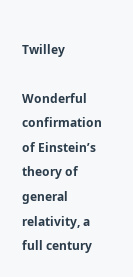Twilley

Wonderful confirmation of Einstein’s theory of general relativity, a full century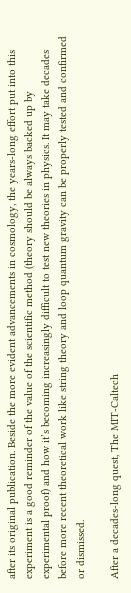after its original publication. Beside the more evident advancements in cosmology, the years-long effort put into this experiment is a good reminder of the value of the scientific method (theory should be always backed up by experimental proof) and how it’s becoming increasingly difficult to test new theories in physics. It may take decades before more recent theoretical work like string theory and loop quantum gravity can be properly tested and confirmed or dismissed.

After a decades-long quest, The MIT-Caltech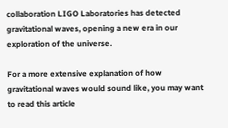collaboration LIGO Laboratories has detected gravitational waves, opening a new era in our exploration of the universe.

For a more extensive explanation of how gravitational waves would sound like, you may want to read this article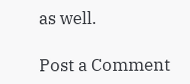as well.

Post a Comment